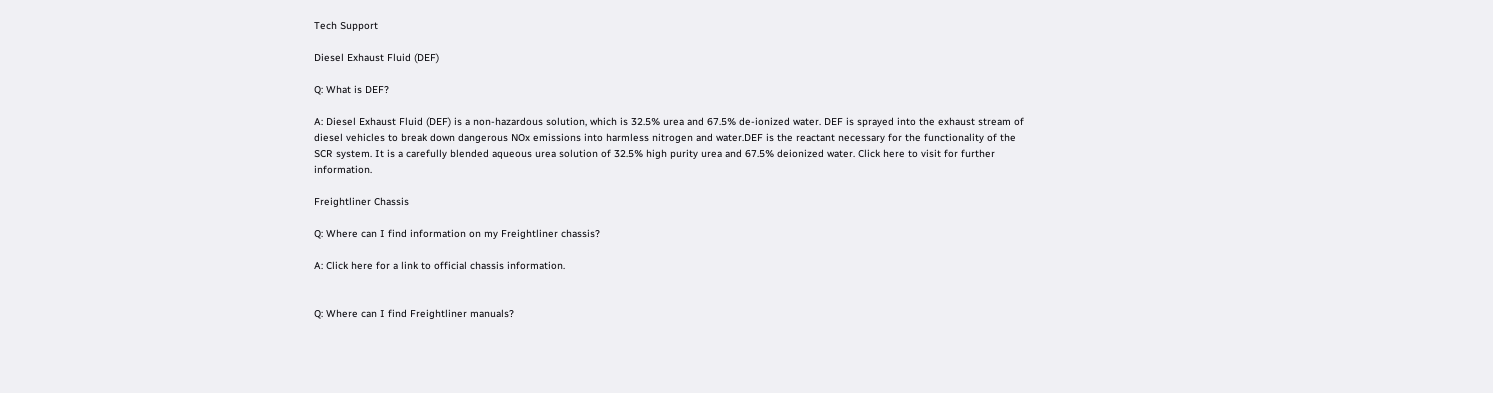Tech Support

Diesel Exhaust Fluid (DEF)

Q: What is DEF?

A: Diesel Exhaust Fluid (DEF) is a non-hazardous solution, which is 32.5% urea and 67.5% de-ionized water. DEF is sprayed into the exhaust stream of diesel vehicles to break down dangerous NOx emissions into harmless nitrogen and water.DEF is the reactant necessary for the functionality of the SCR system. It is a carefully blended aqueous urea solution of 32.5% high purity urea and 67.5% deionized water. Click here to visit for further information.

Freightliner Chassis

Q: Where can I find information on my Freightliner chassis?

A: Click here for a link to official chassis information.


Q: Where can I find Freightliner manuals?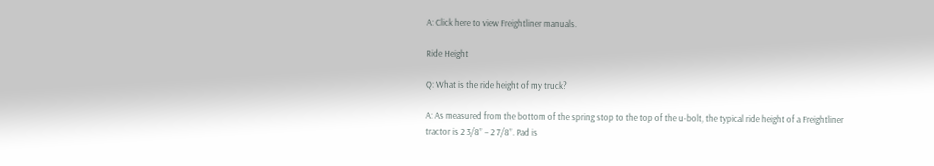A: Click here to view Freightliner manuals.

Ride Height

Q: What is the ride height of my truck?

A: As measured from the bottom of the spring stop to the top of the u-bolt, the typical ride height of a Freightliner tractor is 2 3/8” – 2 7/8”. Pad is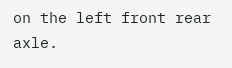on the left front rear axle.